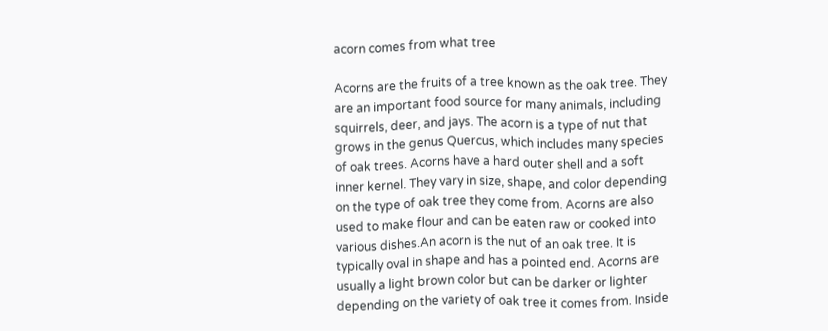acorn comes from what tree

Acorns are the fruits of a tree known as the oak tree. They are an important food source for many animals, including squirrels, deer, and jays. The acorn is a type of nut that grows in the genus Quercus, which includes many species of oak trees. Acorns have a hard outer shell and a soft inner kernel. They vary in size, shape, and color depending on the type of oak tree they come from. Acorns are also used to make flour and can be eaten raw or cooked into various dishes.An acorn is the nut of an oak tree. It is typically oval in shape and has a pointed end. Acorns are usually a light brown color but can be darker or lighter depending on the variety of oak tree it comes from. Inside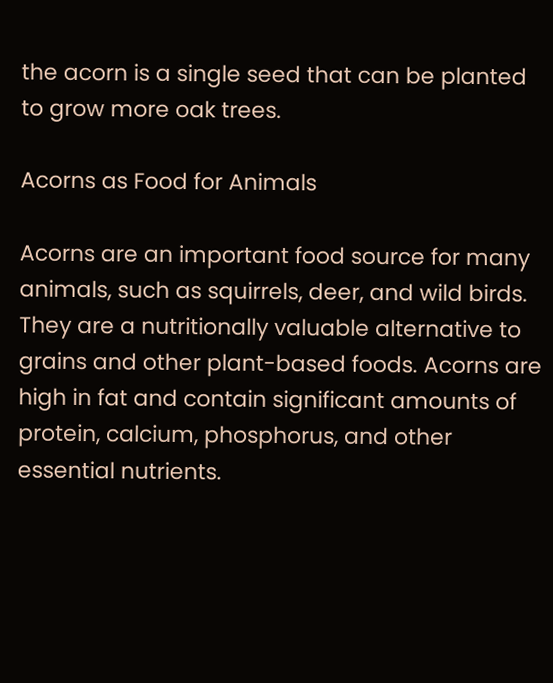the acorn is a single seed that can be planted to grow more oak trees.

Acorns as Food for Animals

Acorns are an important food source for many animals, such as squirrels, deer, and wild birds. They are a nutritionally valuable alternative to grains and other plant-based foods. Acorns are high in fat and contain significant amounts of protein, calcium, phosphorus, and other essential nutrients.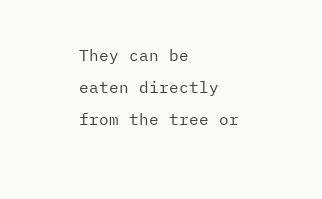They can be eaten directly from the tree or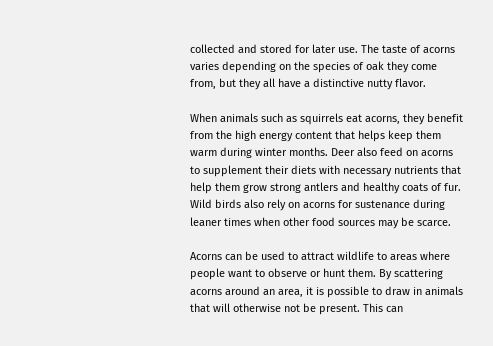collected and stored for later use. The taste of acorns varies depending on the species of oak they come from, but they all have a distinctive nutty flavor.

When animals such as squirrels eat acorns, they benefit from the high energy content that helps keep them warm during winter months. Deer also feed on acorns to supplement their diets with necessary nutrients that help them grow strong antlers and healthy coats of fur. Wild birds also rely on acorns for sustenance during leaner times when other food sources may be scarce.

Acorns can be used to attract wildlife to areas where people want to observe or hunt them. By scattering acorns around an area, it is possible to draw in animals that will otherwise not be present. This can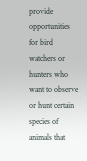provide opportunities for bird watchers or hunters who want to observe or hunt certain species of animals that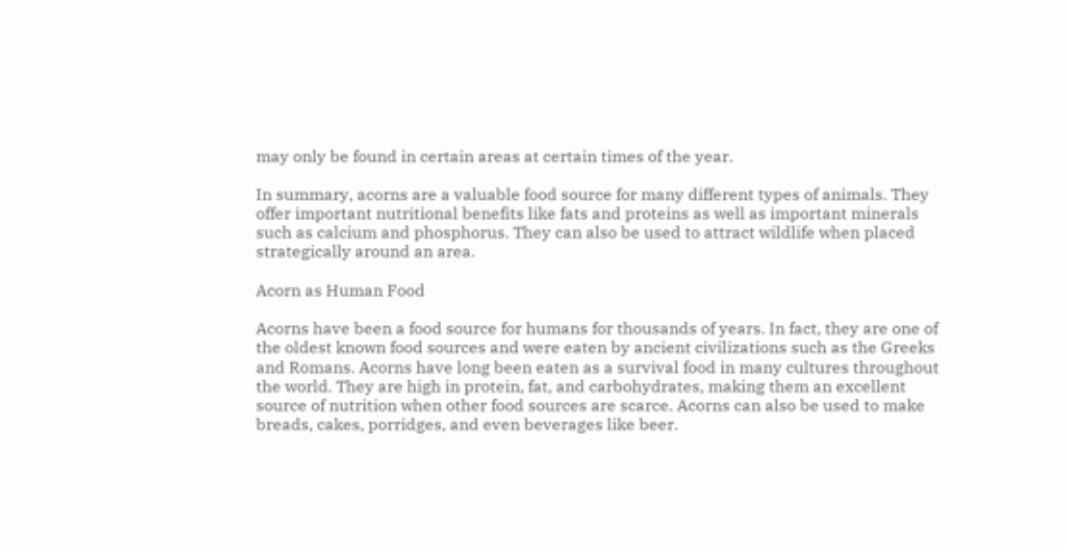may only be found in certain areas at certain times of the year.

In summary, acorns are a valuable food source for many different types of animals. They offer important nutritional benefits like fats and proteins as well as important minerals such as calcium and phosphorus. They can also be used to attract wildlife when placed strategically around an area.

Acorn as Human Food

Acorns have been a food source for humans for thousands of years. In fact, they are one of the oldest known food sources and were eaten by ancient civilizations such as the Greeks and Romans. Acorns have long been eaten as a survival food in many cultures throughout the world. They are high in protein, fat, and carbohydrates, making them an excellent source of nutrition when other food sources are scarce. Acorns can also be used to make breads, cakes, porridges, and even beverages like beer.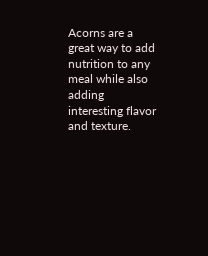Acorns are a great way to add nutrition to any meal while also adding interesting flavor and texture.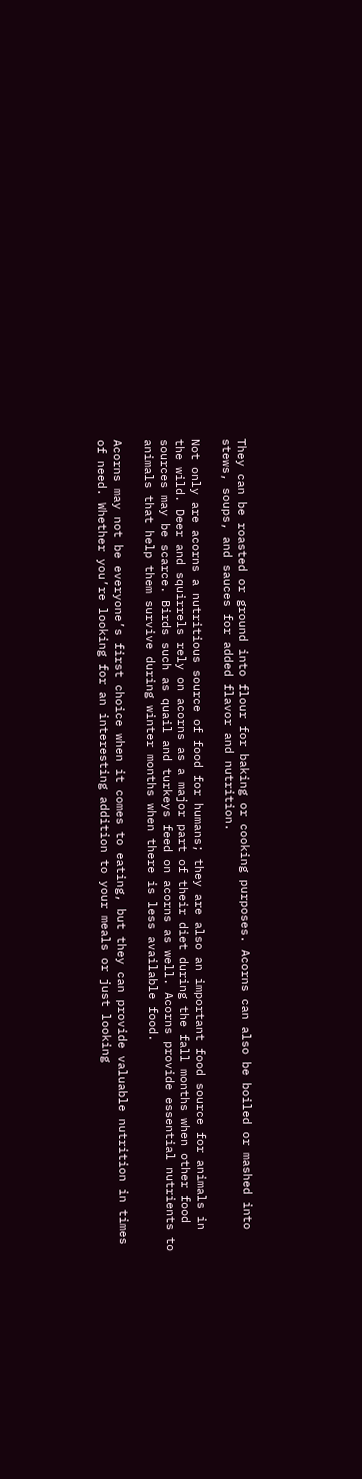They can be roasted or ground into flour for baking or cooking purposes. Acorns can also be boiled or mashed into stews, soups, and sauces for added flavor and nutrition.

Not only are acorns a nutritious source of food for humans; they are also an important food source for animals in the wild. Deer and squirrels rely on acorns as a major part of their diet during the fall months when other food sources may be scarce. Birds such as quail and turkeys feed on acorns as well. Acorns provide essential nutrients to animals that help them survive during winter months when there is less available food.

Acorns may not be everyone’s first choice when it comes to eating, but they can provide valuable nutrition in times of need. Whether you’re looking for an interesting addition to your meals or just looking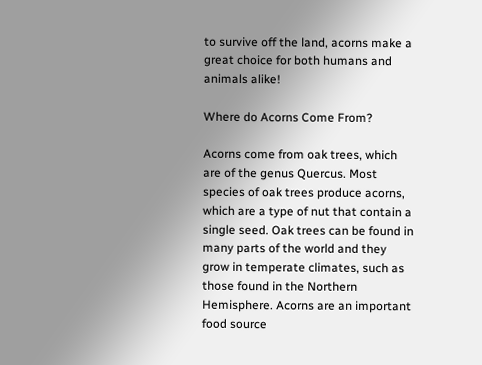to survive off the land, acorns make a great choice for both humans and animals alike!

Where do Acorns Come From?

Acorns come from oak trees, which are of the genus Quercus. Most species of oak trees produce acorns, which are a type of nut that contain a single seed. Oak trees can be found in many parts of the world and they grow in temperate climates, such as those found in the Northern Hemisphere. Acorns are an important food source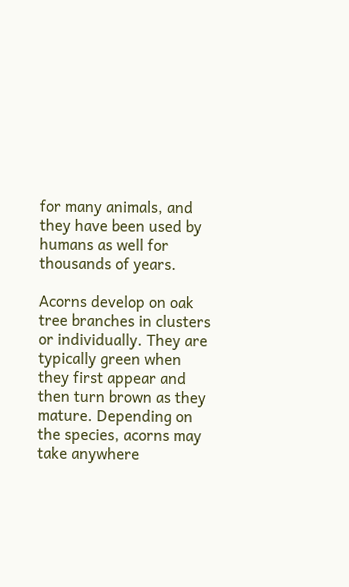for many animals, and they have been used by humans as well for thousands of years.

Acorns develop on oak tree branches in clusters or individually. They are typically green when they first appear and then turn brown as they mature. Depending on the species, acorns may take anywhere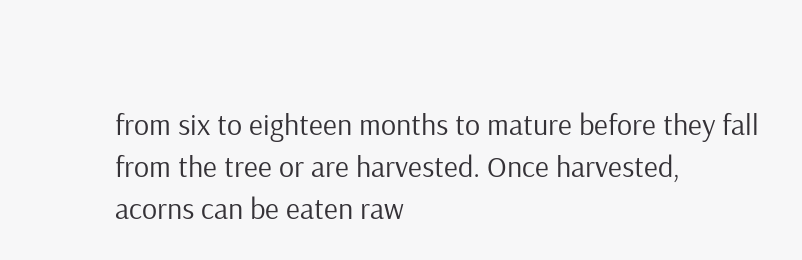from six to eighteen months to mature before they fall from the tree or are harvested. Once harvested, acorns can be eaten raw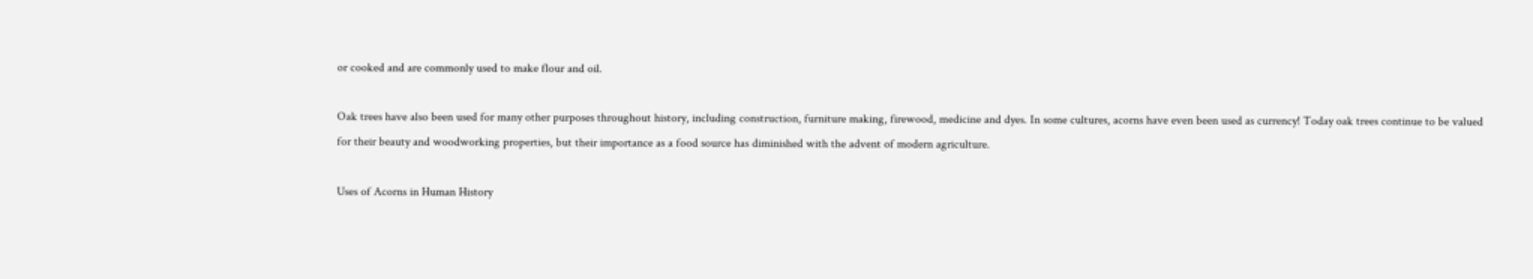or cooked and are commonly used to make flour and oil.

Oak trees have also been used for many other purposes throughout history, including construction, furniture making, firewood, medicine and dyes. In some cultures, acorns have even been used as currency! Today oak trees continue to be valued for their beauty and woodworking properties, but their importance as a food source has diminished with the advent of modern agriculture.

Uses of Acorns in Human History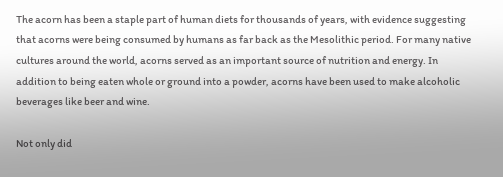The acorn has been a staple part of human diets for thousands of years, with evidence suggesting that acorns were being consumed by humans as far back as the Mesolithic period. For many native cultures around the world, acorns served as an important source of nutrition and energy. In addition to being eaten whole or ground into a powder, acorns have been used to make alcoholic beverages like beer and wine.

Not only did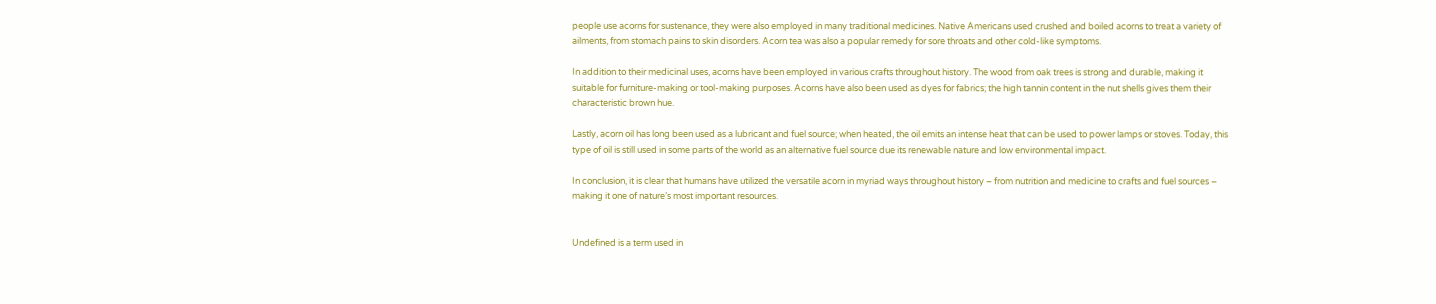people use acorns for sustenance, they were also employed in many traditional medicines. Native Americans used crushed and boiled acorns to treat a variety of ailments, from stomach pains to skin disorders. Acorn tea was also a popular remedy for sore throats and other cold-like symptoms.

In addition to their medicinal uses, acorns have been employed in various crafts throughout history. The wood from oak trees is strong and durable, making it suitable for furniture-making or tool-making purposes. Acorns have also been used as dyes for fabrics; the high tannin content in the nut shells gives them their characteristic brown hue.

Lastly, acorn oil has long been used as a lubricant and fuel source; when heated, the oil emits an intense heat that can be used to power lamps or stoves. Today, this type of oil is still used in some parts of the world as an alternative fuel source due its renewable nature and low environmental impact.

In conclusion, it is clear that humans have utilized the versatile acorn in myriad ways throughout history – from nutrition and medicine to crafts and fuel sources – making it one of nature’s most important resources.


Undefined is a term used in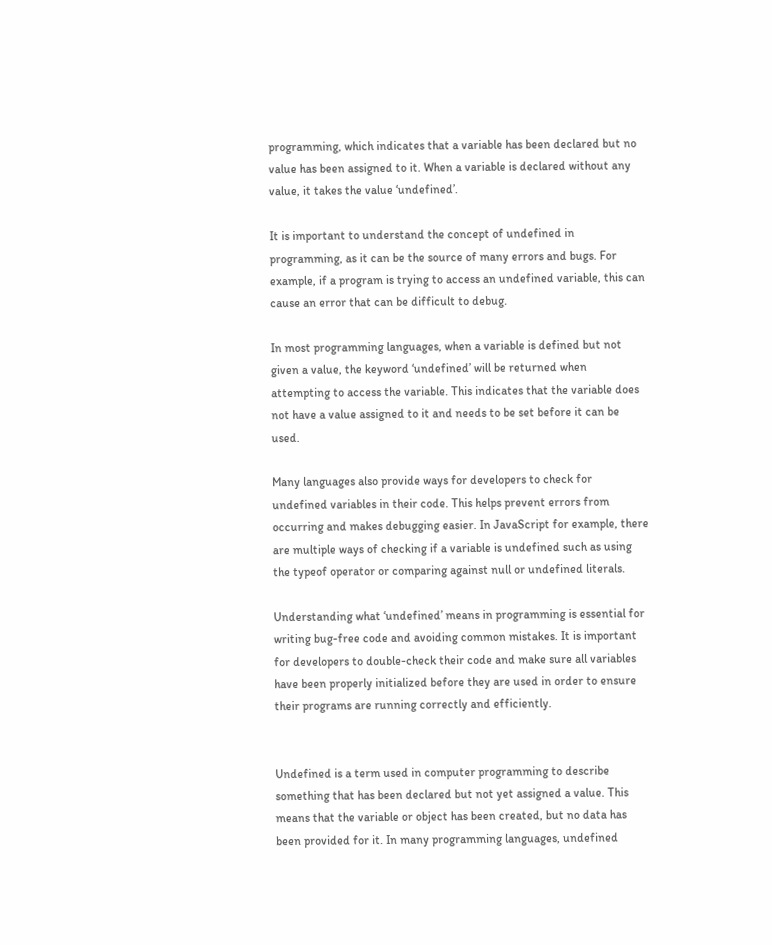programming, which indicates that a variable has been declared but no value has been assigned to it. When a variable is declared without any value, it takes the value ‘undefined’.

It is important to understand the concept of undefined in programming, as it can be the source of many errors and bugs. For example, if a program is trying to access an undefined variable, this can cause an error that can be difficult to debug.

In most programming languages, when a variable is defined but not given a value, the keyword ‘undefined’ will be returned when attempting to access the variable. This indicates that the variable does not have a value assigned to it and needs to be set before it can be used.

Many languages also provide ways for developers to check for undefined variables in their code. This helps prevent errors from occurring and makes debugging easier. In JavaScript for example, there are multiple ways of checking if a variable is undefined such as using the typeof operator or comparing against null or undefined literals.

Understanding what ‘undefined’ means in programming is essential for writing bug-free code and avoiding common mistakes. It is important for developers to double-check their code and make sure all variables have been properly initialized before they are used in order to ensure their programs are running correctly and efficiently.


Undefined is a term used in computer programming to describe something that has been declared but not yet assigned a value. This means that the variable or object has been created, but no data has been provided for it. In many programming languages, undefined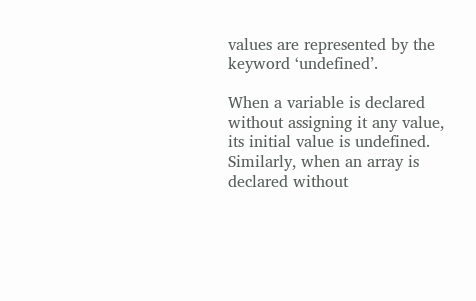values are represented by the keyword ‘undefined’.

When a variable is declared without assigning it any value, its initial value is undefined. Similarly, when an array is declared without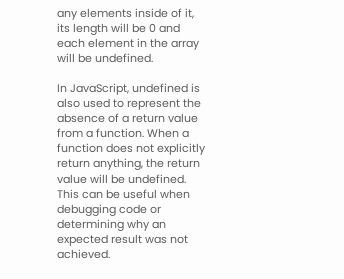any elements inside of it, its length will be 0 and each element in the array will be undefined.

In JavaScript, undefined is also used to represent the absence of a return value from a function. When a function does not explicitly return anything, the return value will be undefined. This can be useful when debugging code or determining why an expected result was not achieved.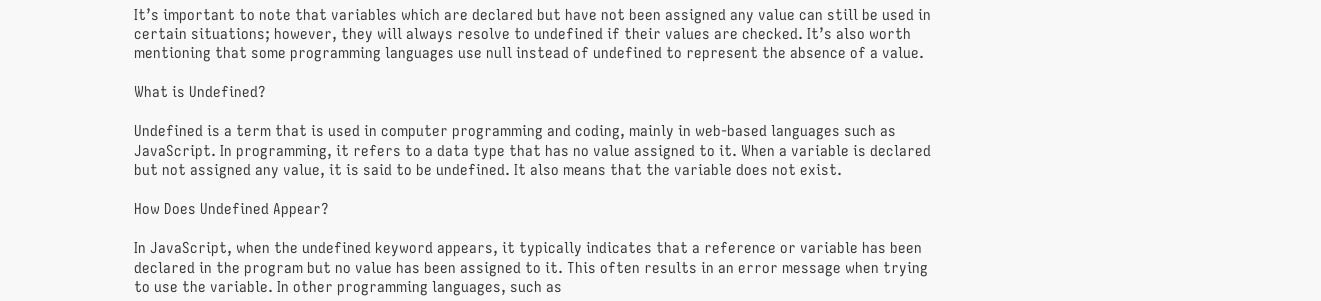It’s important to note that variables which are declared but have not been assigned any value can still be used in certain situations; however, they will always resolve to undefined if their values are checked. It’s also worth mentioning that some programming languages use null instead of undefined to represent the absence of a value.

What is Undefined?

Undefined is a term that is used in computer programming and coding, mainly in web-based languages such as JavaScript. In programming, it refers to a data type that has no value assigned to it. When a variable is declared but not assigned any value, it is said to be undefined. It also means that the variable does not exist.

How Does Undefined Appear?

In JavaScript, when the undefined keyword appears, it typically indicates that a reference or variable has been declared in the program but no value has been assigned to it. This often results in an error message when trying to use the variable. In other programming languages, such as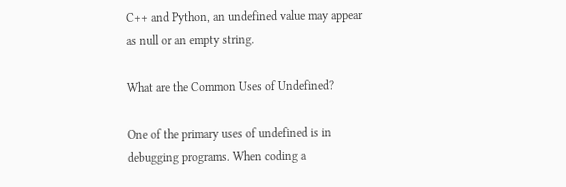C++ and Python, an undefined value may appear as null or an empty string.

What are the Common Uses of Undefined?

One of the primary uses of undefined is in debugging programs. When coding a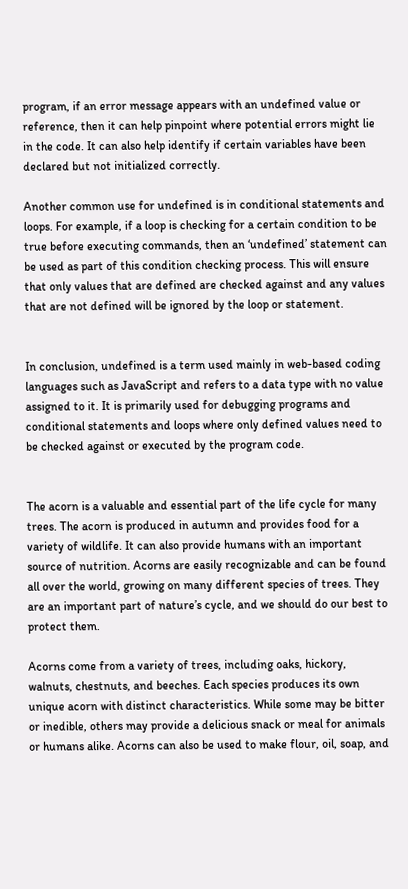program, if an error message appears with an undefined value or reference, then it can help pinpoint where potential errors might lie in the code. It can also help identify if certain variables have been declared but not initialized correctly.

Another common use for undefined is in conditional statements and loops. For example, if a loop is checking for a certain condition to be true before executing commands, then an ‘undefined’ statement can be used as part of this condition checking process. This will ensure that only values that are defined are checked against and any values that are not defined will be ignored by the loop or statement.


In conclusion, undefined is a term used mainly in web-based coding languages such as JavaScript and refers to a data type with no value assigned to it. It is primarily used for debugging programs and conditional statements and loops where only defined values need to be checked against or executed by the program code.


The acorn is a valuable and essential part of the life cycle for many trees. The acorn is produced in autumn and provides food for a variety of wildlife. It can also provide humans with an important source of nutrition. Acorns are easily recognizable and can be found all over the world, growing on many different species of trees. They are an important part of nature’s cycle, and we should do our best to protect them.

Acorns come from a variety of trees, including oaks, hickory, walnuts, chestnuts, and beeches. Each species produces its own unique acorn with distinct characteristics. While some may be bitter or inedible, others may provide a delicious snack or meal for animals or humans alike. Acorns can also be used to make flour, oil, soap, and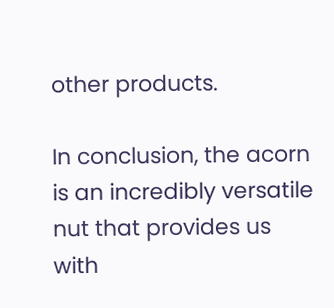other products.

In conclusion, the acorn is an incredibly versatile nut that provides us with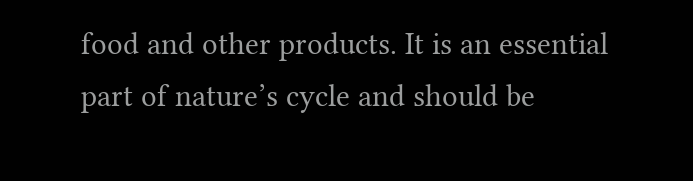food and other products. It is an essential part of nature’s cycle and should be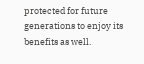protected for future generations to enjoy its benefits as well.